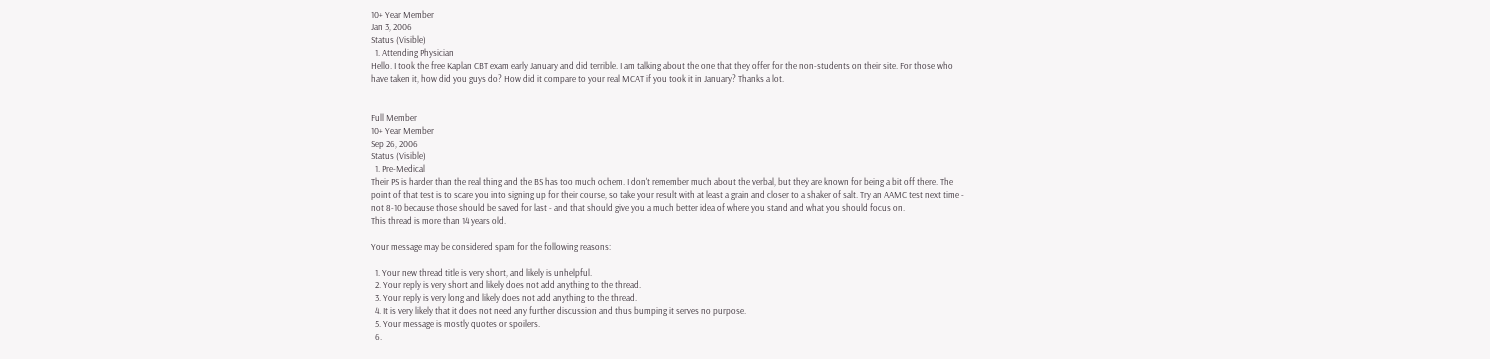10+ Year Member
Jan 3, 2006
Status (Visible)
  1. Attending Physician
Hello. I took the free Kaplan CBT exam early January and did terrible. I am talking about the one that they offer for the non-students on their site. For those who have taken it, how did you guys do? How did it compare to your real MCAT if you took it in January? Thanks a lot.


Full Member
10+ Year Member
Sep 26, 2006
Status (Visible)
  1. Pre-Medical
Their PS is harder than the real thing and the BS has too much ochem. I don't remember much about the verbal, but they are known for being a bit off there. The point of that test is to scare you into signing up for their course, so take your result with at least a grain and closer to a shaker of salt. Try an AAMC test next time - not 8-10 because those should be saved for last - and that should give you a much better idea of where you stand and what you should focus on.
This thread is more than 14 years old.

Your message may be considered spam for the following reasons:

  1. Your new thread title is very short, and likely is unhelpful.
  2. Your reply is very short and likely does not add anything to the thread.
  3. Your reply is very long and likely does not add anything to the thread.
  4. It is very likely that it does not need any further discussion and thus bumping it serves no purpose.
  5. Your message is mostly quotes or spoilers.
  6.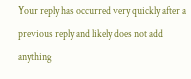Your reply has occurred very quickly after a previous reply and likely does not add anything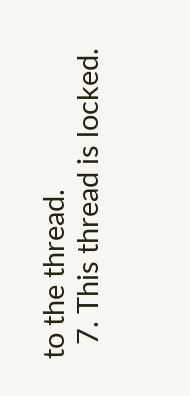to the thread.
  7. This thread is locked.